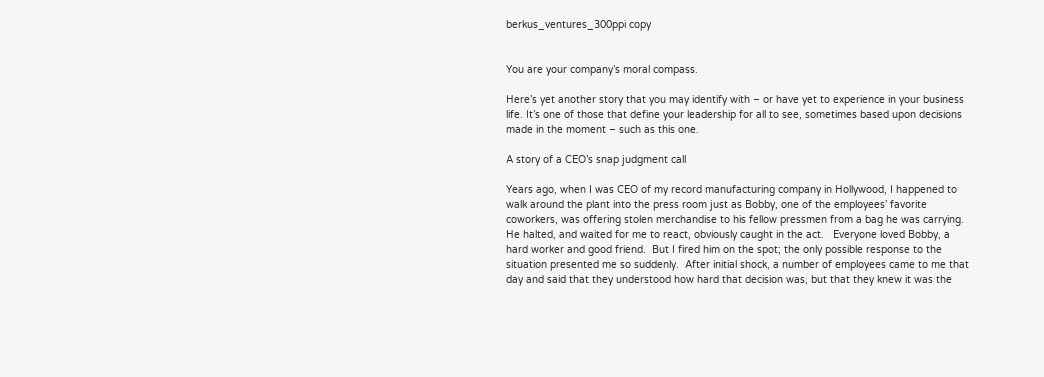berkus_ventures_300ppi copy


You are your company’s moral compass.

Here’s yet another story that you may identify with – or have yet to experience in your business life. It’s one of those that define your leadership for all to see, sometimes based upon decisions made in the moment – such as this one.

A story of a CEO’s snap judgment call

Years ago, when I was CEO of my record manufacturing company in Hollywood, I happened to walk around the plant into the press room just as Bobby, one of the employees’ favorite coworkers, was offering stolen merchandise to his fellow pressmen from a bag he was carrying.  He halted, and waited for me to react, obviously caught in the act.   Everyone loved Bobby, a hard worker and good friend.  But I fired him on the spot; the only possible response to the situation presented me so suddenly.  After initial shock, a number of employees came to me that day and said that they understood how hard that decision was, but that they knew it was the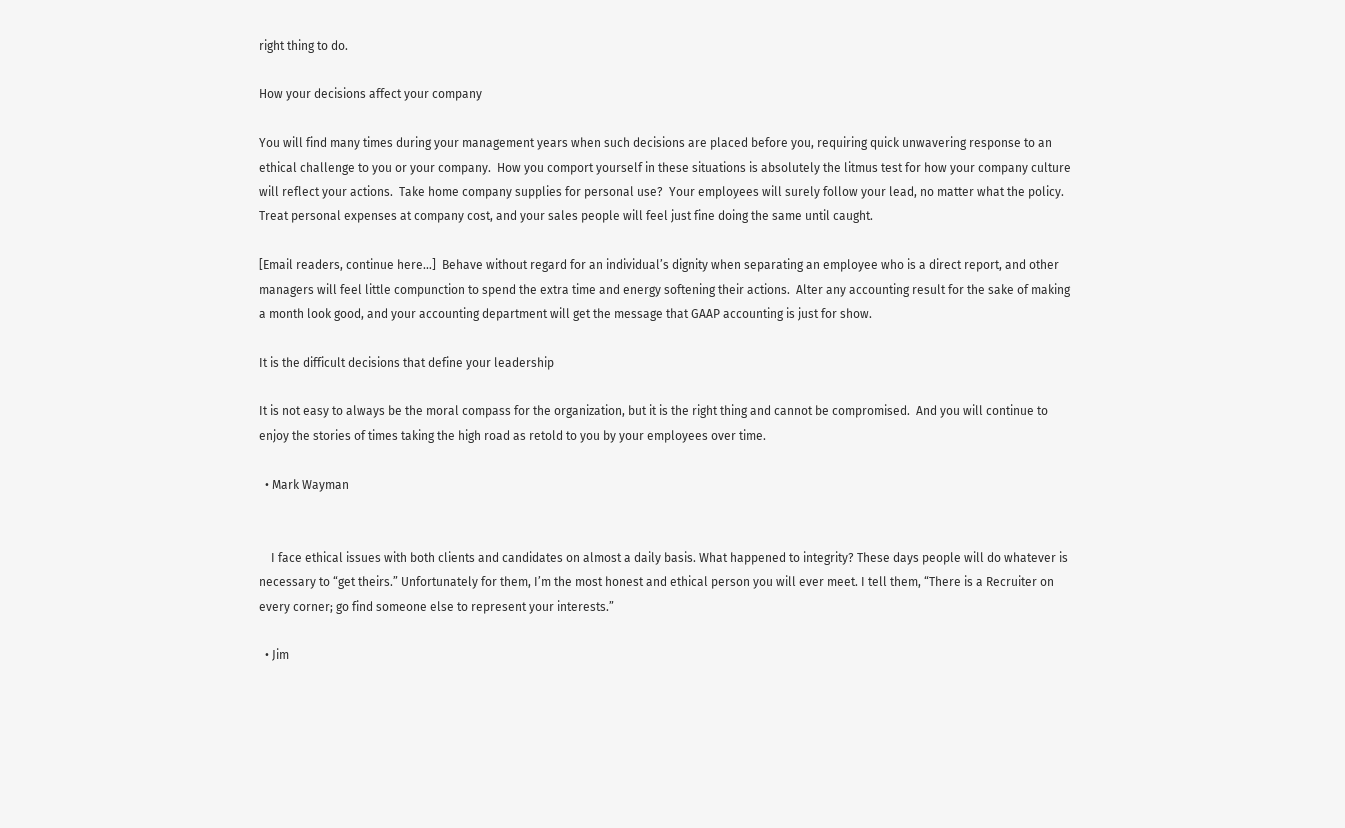right thing to do.

How your decisions affect your company

You will find many times during your management years when such decisions are placed before you, requiring quick unwavering response to an ethical challenge to you or your company.  How you comport yourself in these situations is absolutely the litmus test for how your company culture will reflect your actions.  Take home company supplies for personal use?  Your employees will surely follow your lead, no matter what the policy.  Treat personal expenses at company cost, and your sales people will feel just fine doing the same until caught.

[Email readers, continue here…]  Behave without regard for an individual’s dignity when separating an employee who is a direct report, and other managers will feel little compunction to spend the extra time and energy softening their actions.  Alter any accounting result for the sake of making a month look good, and your accounting department will get the message that GAAP accounting is just for show.

It is the difficult decisions that define your leadership

It is not easy to always be the moral compass for the organization, but it is the right thing and cannot be compromised.  And you will continue to enjoy the stories of times taking the high road as retold to you by your employees over time.

  • Mark Wayman


    I face ethical issues with both clients and candidates on almost a daily basis. What happened to integrity? These days people will do whatever is necessary to “get theirs.” Unfortunately for them, I’m the most honest and ethical person you will ever meet. I tell them, “There is a Recruiter on every corner; go find someone else to represent your interests.”

  • Jim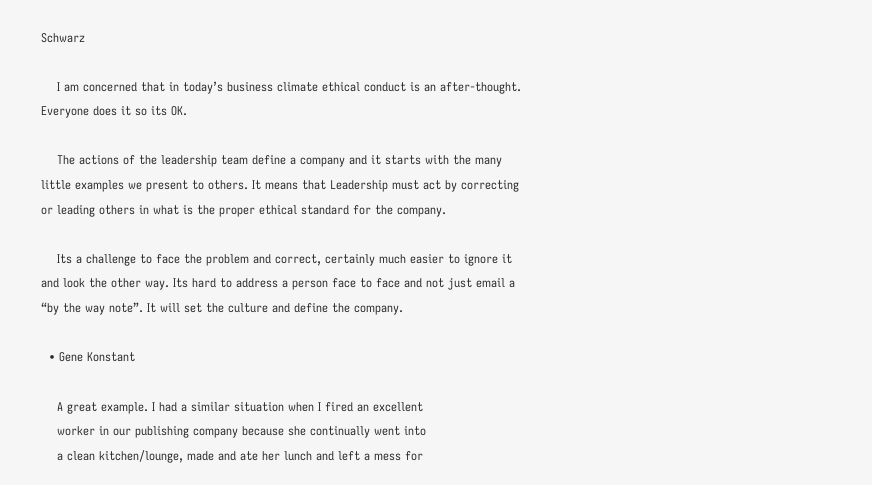Schwarz

    I am concerned that in today’s business climate ethical conduct is an after-thought. Everyone does it so its OK.

    The actions of the leadership team define a company and it starts with the many little examples we present to others. It means that Leadership must act by correcting or leading others in what is the proper ethical standard for the company.

    Its a challenge to face the problem and correct, certainly much easier to ignore it and look the other way. Its hard to address a person face to face and not just email a “by the way note”. It will set the culture and define the company.

  • Gene Konstant

    A great example. I had a similar situation when I fired an excellent
    worker in our publishing company because she continually went into
    a clean kitchen/lounge, made and ate her lunch and left a mess for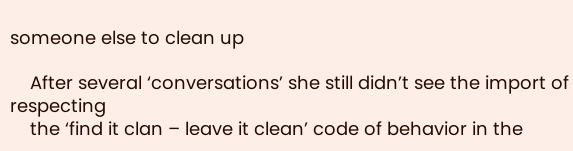someone else to clean up

    After several ‘conversations’ she still didn’t see the import of respecting
    the ‘find it clan – leave it clean’ code of behavior in the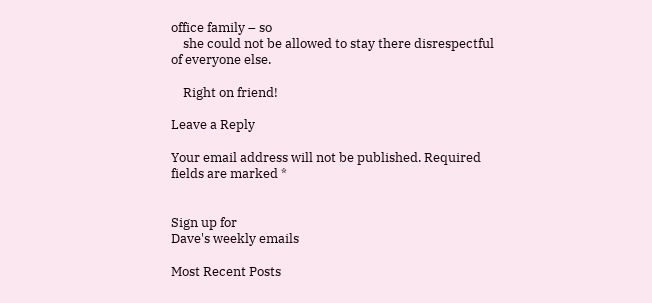office family – so
    she could not be allowed to stay there disrespectful of everyone else.

    Right on friend!

Leave a Reply

Your email address will not be published. Required fields are marked *


Sign up for
Dave's weekly emails

Most Recent Posts